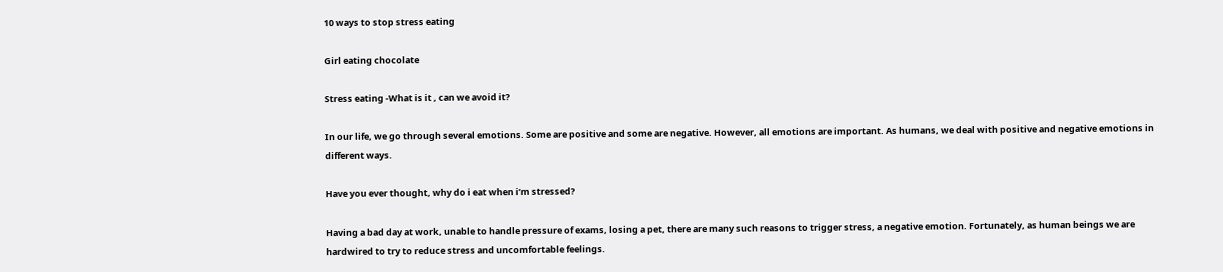10 ways to stop stress eating

Girl eating chocolate

Stress eating -What is it , can we avoid it?

In our life, we go through several emotions. Some are positive and some are negative. However, all emotions are important. As humans, we deal with positive and negative emotions in different ways.

Have you ever thought, why do i eat when i’m stressed?

Having a bad day at work, unable to handle pressure of exams, losing a pet, there are many such reasons to trigger stress, a negative emotion. Fortunately, as human beings we are hardwired to try to reduce stress and uncomfortable feelings.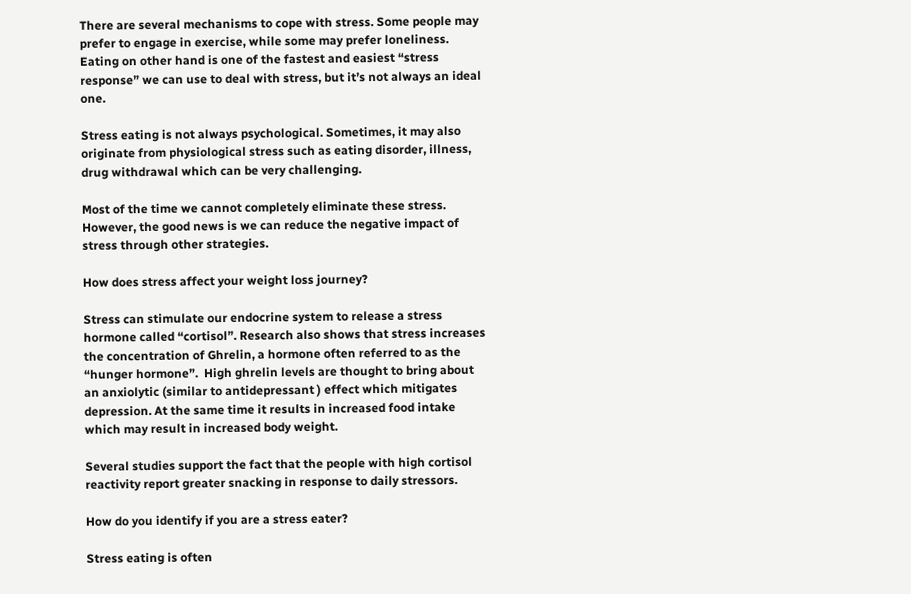There are several mechanisms to cope with stress. Some people may prefer to engage in exercise, while some may prefer loneliness. Eating on other hand is one of the fastest and easiest “stress response” we can use to deal with stress, but it’s not always an ideal one.

Stress eating is not always psychological. Sometimes, it may also originate from physiological stress such as eating disorder, illness, drug withdrawal which can be very challenging.

Most of the time we cannot completely eliminate these stress. However, the good news is we can reduce the negative impact of stress through other strategies.

How does stress affect your weight loss journey?

Stress can stimulate our endocrine system to release a stress hormone called “cortisol”. Research also shows that stress increases the concentration of Ghrelin, a hormone often referred to as the “hunger hormone”.  High ghrelin levels are thought to bring about an anxiolytic (similar to antidepressant ) effect which mitigates depression. At the same time it results in increased food intake which may result in increased body weight.

Several studies support the fact that the people with high cortisol reactivity report greater snacking in response to daily stressors.

How do you identify if you are a stress eater?

Stress eating is often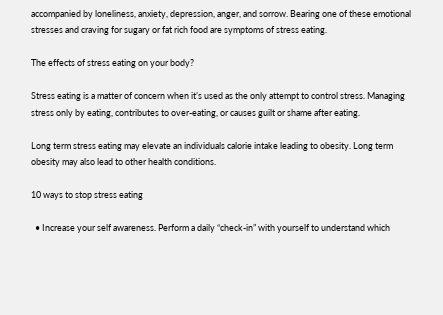accompanied by loneliness, anxiety, depression, anger, and sorrow. Bearing one of these emotional stresses and craving for sugary or fat rich food are symptoms of stress eating.

The effects of stress eating on your body?

Stress eating is a matter of concern when it’s used as the only attempt to control stress. Managing stress only by eating, contributes to over-eating, or causes guilt or shame after eating.

Long term stress eating may elevate an individuals calorie intake leading to obesity. Long term obesity may also lead to other health conditions.

10 ways to stop stress eating

  • Increase your self awareness. Perform a daily “check-in” with yourself to understand which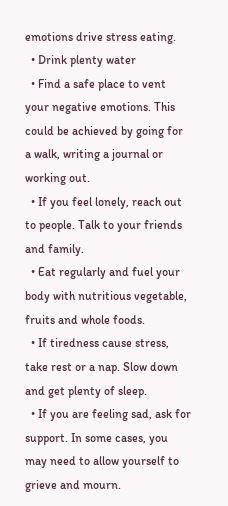emotions drive stress eating.
  • Drink plenty water
  • Find a safe place to vent your negative emotions. This could be achieved by going for a walk, writing a journal or working out.
  • If you feel lonely, reach out to people. Talk to your friends and family.
  • Eat regularly and fuel your body with nutritious vegetable, fruits and whole foods.
  • If tiredness cause stress, take rest or a nap. Slow down and get plenty of sleep.
  • If you are feeling sad, ask for support. In some cases, you may need to allow yourself to grieve and mourn.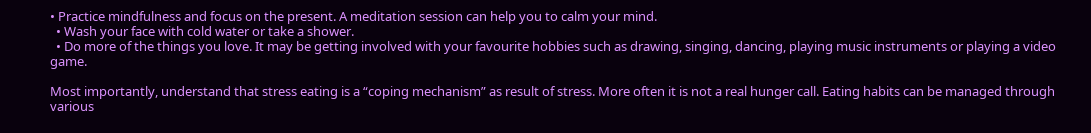• Practice mindfulness and focus on the present. A meditation session can help you to calm your mind.
  • Wash your face with cold water or take a shower.
  • Do more of the things you love. It may be getting involved with your favourite hobbies such as drawing, singing, dancing, playing music instruments or playing a video game.

Most importantly, understand that stress eating is a “coping mechanism” as result of stress. More often it is not a real hunger call. Eating habits can be managed through various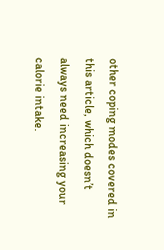other coping modes covered in this article, which doesn’t always need increasing your calorie intake.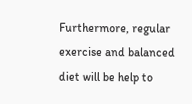Furthermore, regular exercise and balanced diet will be help to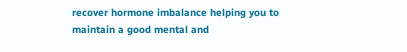recover hormone imbalance helping you to maintain a good mental and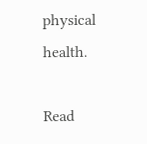physical health.

Read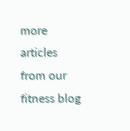more articles from our fitness blog